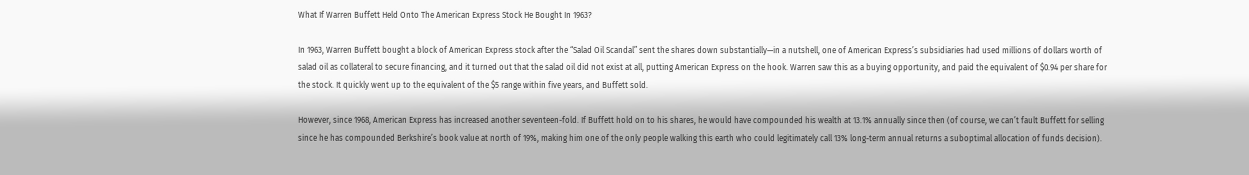What If Warren Buffett Held Onto The American Express Stock He Bought In 1963?

In 1963, Warren Buffett bought a block of American Express stock after the “Salad Oil Scandal” sent the shares down substantially—in a nutshell, one of American Express’s subsidiaries had used millions of dollars worth of salad oil as collateral to secure financing, and it turned out that the salad oil did not exist at all, putting American Express on the hook. Warren saw this as a buying opportunity, and paid the equivalent of $0.94 per share for the stock. It quickly went up to the equivalent of the $5 range within five years, and Buffett sold.

However, since 1968, American Express has increased another seventeen-fold. If Buffett hold on to his shares, he would have compounded his wealth at 13.1% annually since then (of course, we can’t fault Buffett for selling since he has compounded Berkshire’s book value at north of 19%, making him one of the only people walking this earth who could legitimately call 13% long-term annual returns a suboptimal allocation of funds decision).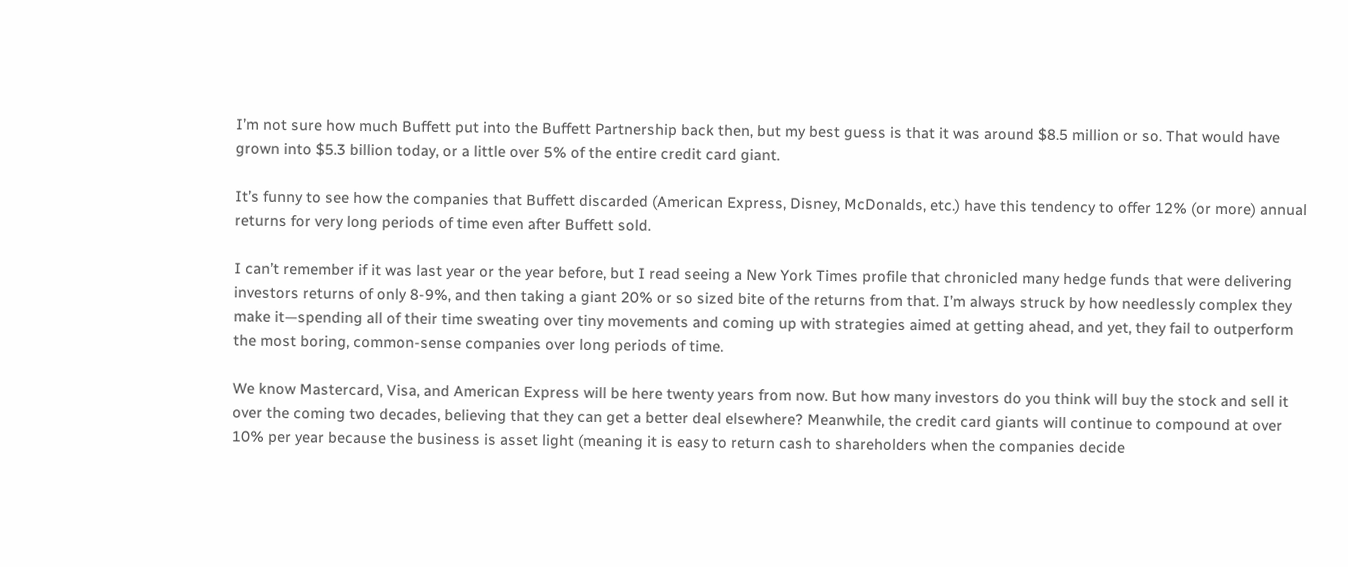I’m not sure how much Buffett put into the Buffett Partnership back then, but my best guess is that it was around $8.5 million or so. That would have grown into $5.3 billion today, or a little over 5% of the entire credit card giant.

It’s funny to see how the companies that Buffett discarded (American Express, Disney, McDonalds, etc.) have this tendency to offer 12% (or more) annual returns for very long periods of time even after Buffett sold.

I can’t remember if it was last year or the year before, but I read seeing a New York Times profile that chronicled many hedge funds that were delivering investors returns of only 8-9%, and then taking a giant 20% or so sized bite of the returns from that. I’m always struck by how needlessly complex they make it—spending all of their time sweating over tiny movements and coming up with strategies aimed at getting ahead, and yet, they fail to outperform the most boring, common-sense companies over long periods of time.

We know Mastercard, Visa, and American Express will be here twenty years from now. But how many investors do you think will buy the stock and sell it over the coming two decades, believing that they can get a better deal elsewhere? Meanwhile, the credit card giants will continue to compound at over 10% per year because the business is asset light (meaning it is easy to return cash to shareholders when the companies decide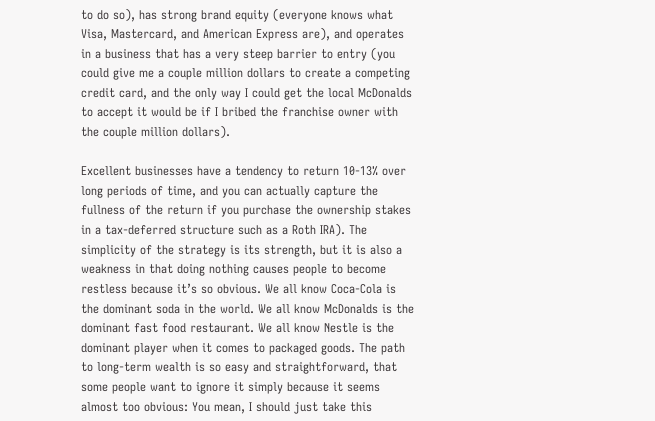to do so), has strong brand equity (everyone knows what Visa, Mastercard, and American Express are), and operates in a business that has a very steep barrier to entry (you could give me a couple million dollars to create a competing credit card, and the only way I could get the local McDonalds to accept it would be if I bribed the franchise owner with the couple million dollars).

Excellent businesses have a tendency to return 10-13% over long periods of time, and you can actually capture the fullness of the return if you purchase the ownership stakes in a tax-deferred structure such as a Roth IRA). The simplicity of the strategy is its strength, but it is also a weakness in that doing nothing causes people to become restless because it’s so obvious. We all know Coca-Cola is the dominant soda in the world. We all know McDonalds is the dominant fast food restaurant. We all know Nestle is the dominant player when it comes to packaged goods. The path to long-term wealth is so easy and straightforward, that some people want to ignore it simply because it seems almost too obvious: You mean, I should just take this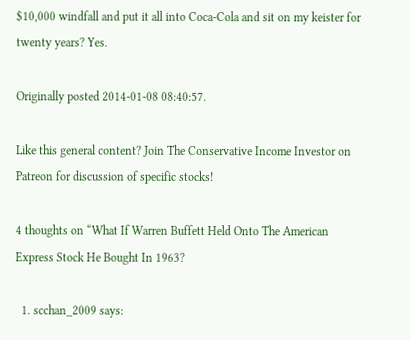$10,000 windfall and put it all into Coca-Cola and sit on my keister for twenty years? Yes.

Originally posted 2014-01-08 08:40:57.

Like this general content? Join The Conservative Income Investor on Patreon for discussion of specific stocks!

4 thoughts on “What If Warren Buffett Held Onto The American Express Stock He Bought In 1963?

  1. scchan_2009 says: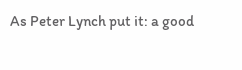As Peter Lynch put it: a good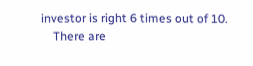investor is right 6 times out of 10.
    There are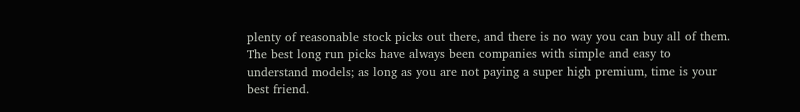plenty of reasonable stock picks out there, and there is no way you can buy all of them. The best long run picks have always been companies with simple and easy to understand models; as long as you are not paying a super high premium, time is your best friend.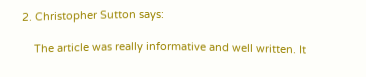2. Christopher Sutton says:

    The article was really informative and well written. It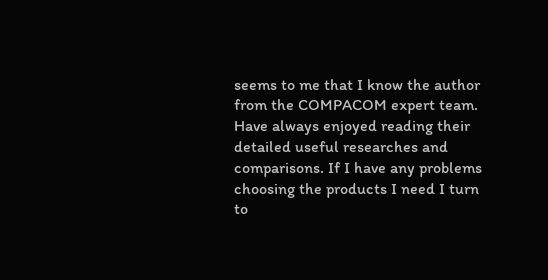seems to me that I know the author from the COMPACOM expert team. Have always enjoyed reading their detailed useful researches and comparisons. If I have any problems choosing the products I need I turn to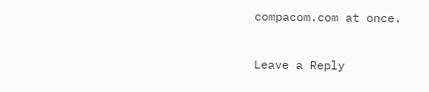compacom.com at once.

Leave a Reply